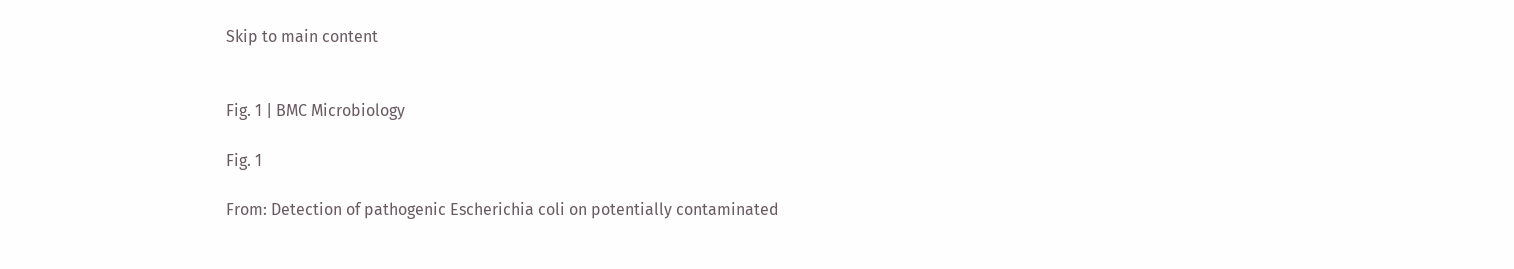Skip to main content


Fig. 1 | BMC Microbiology

Fig. 1

From: Detection of pathogenic Escherichia coli on potentially contaminated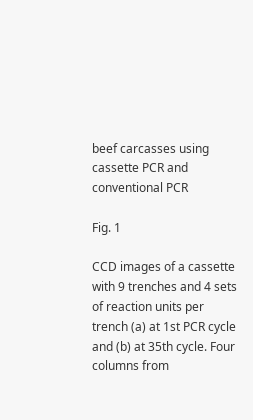beef carcasses using cassette PCR and conventional PCR

Fig. 1

CCD images of a cassette with 9 trenches and 4 sets of reaction units per trench (a) at 1st PCR cycle and (b) at 35th cycle. Four columns from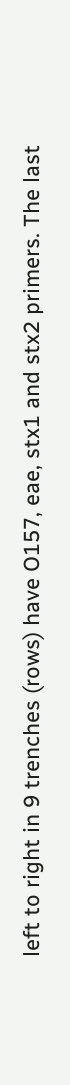left to right in 9 trenches (rows) have O157, eae, stx1 and stx2 primers. The last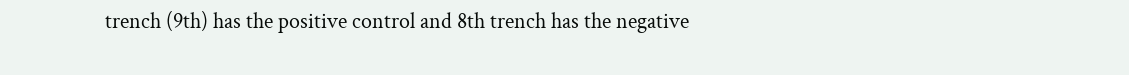trench (9th) has the positive control and 8th trench has the negative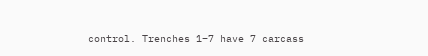control. Trenches 1–7 have 7 carcass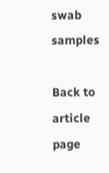swab samples

Back to article page